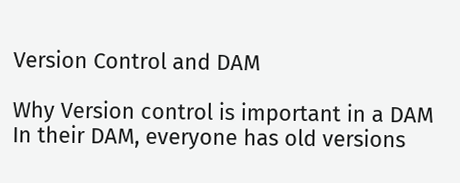Version Control and DAM

Why Version control is important in a DAM
In their DAM, everyone has old versions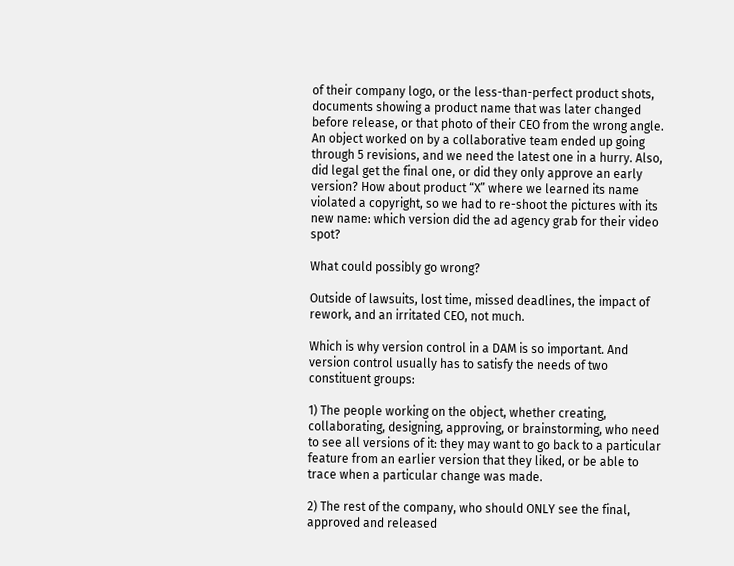of their company logo, or the less-than-perfect product shots, documents showing a product name that was later changed before release, or that photo of their CEO from the wrong angle. An object worked on by a collaborative team ended up going through 5 revisions, and we need the latest one in a hurry. Also, did legal get the final one, or did they only approve an early version? How about product “X” where we learned its name violated a copyright, so we had to re-shoot the pictures with its new name: which version did the ad agency grab for their video spot?

What could possibly go wrong?

Outside of lawsuits, lost time, missed deadlines, the impact of rework, and an irritated CEO, not much.

Which is why version control in a DAM is so important. And version control usually has to satisfy the needs of two constituent groups:

1) The people working on the object, whether creating, collaborating, designing, approving, or brainstorming, who need to see all versions of it: they may want to go back to a particular feature from an earlier version that they liked, or be able to trace when a particular change was made.

2) The rest of the company, who should ONLY see the final, approved and released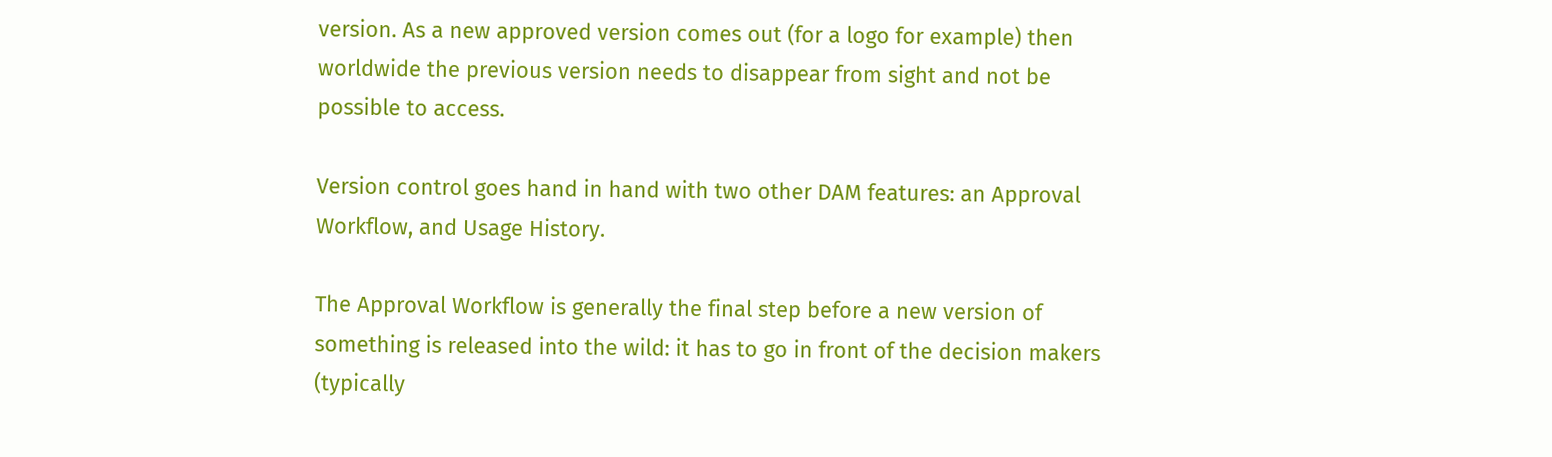version. As a new approved version comes out (for a logo for example) then worldwide the previous version needs to disappear from sight and not be possible to access.

Version control goes hand in hand with two other DAM features: an Approval Workflow, and Usage History.

The Approval Workflow is generally the final step before a new version of something is released into the wild: it has to go in front of the decision makers (typically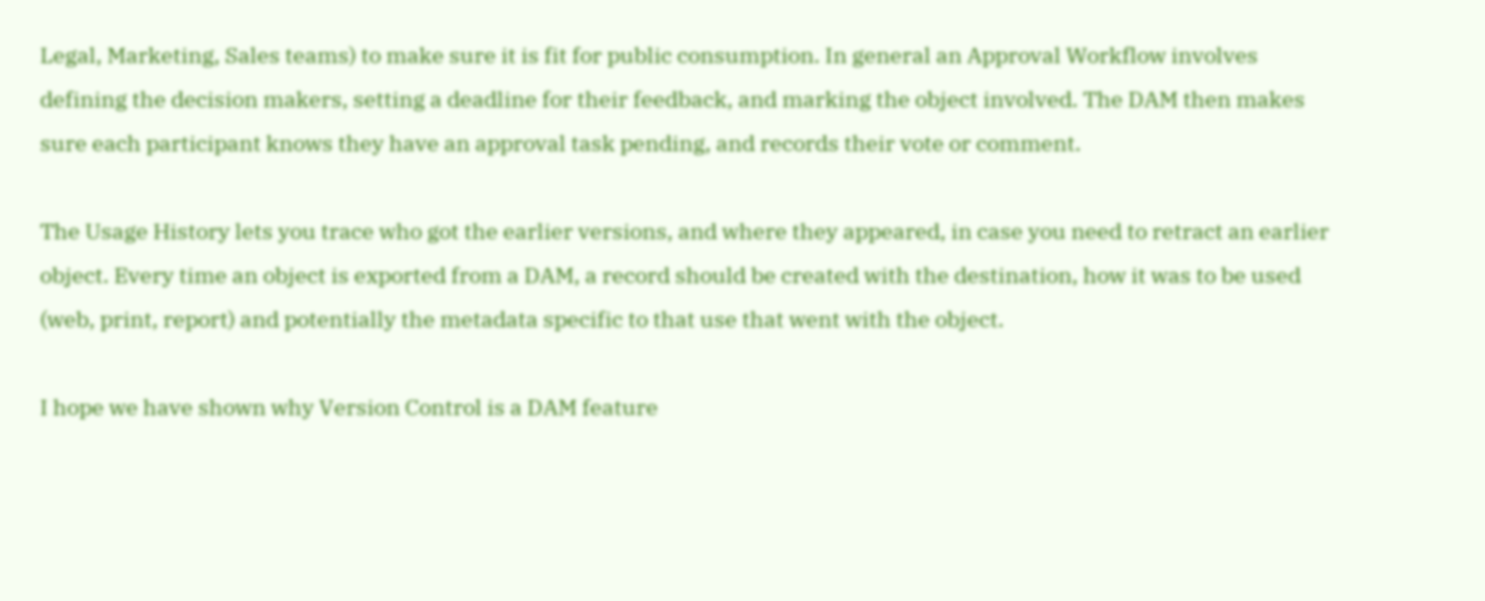Legal, Marketing, Sales teams) to make sure it is fit for public consumption. In general an Approval Workflow involves defining the decision makers, setting a deadline for their feedback, and marking the object involved. The DAM then makes sure each participant knows they have an approval task pending, and records their vote or comment.

The Usage History lets you trace who got the earlier versions, and where they appeared, in case you need to retract an earlier object. Every time an object is exported from a DAM, a record should be created with the destination, how it was to be used (web, print, report) and potentially the metadata specific to that use that went with the object.

I hope we have shown why Version Control is a DAM feature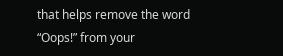that helps remove the word “Oops!” from your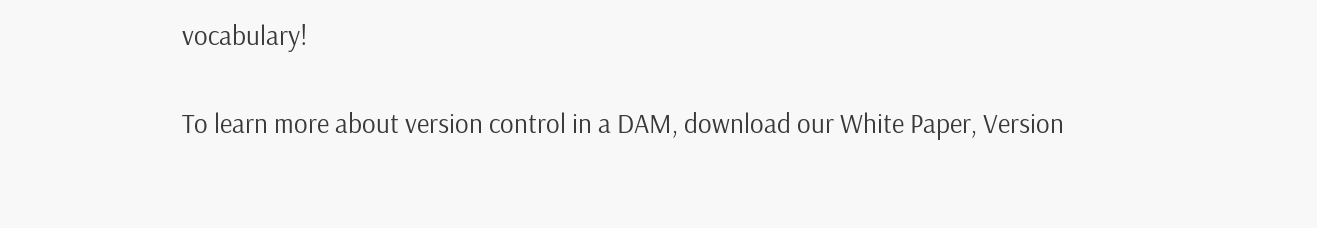vocabulary!

To learn more about version control in a DAM, download our White Paper, Version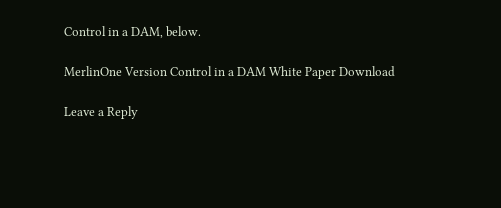Control in a DAM, below.

MerlinOne Version Control in a DAM White Paper Download

Leave a Reply